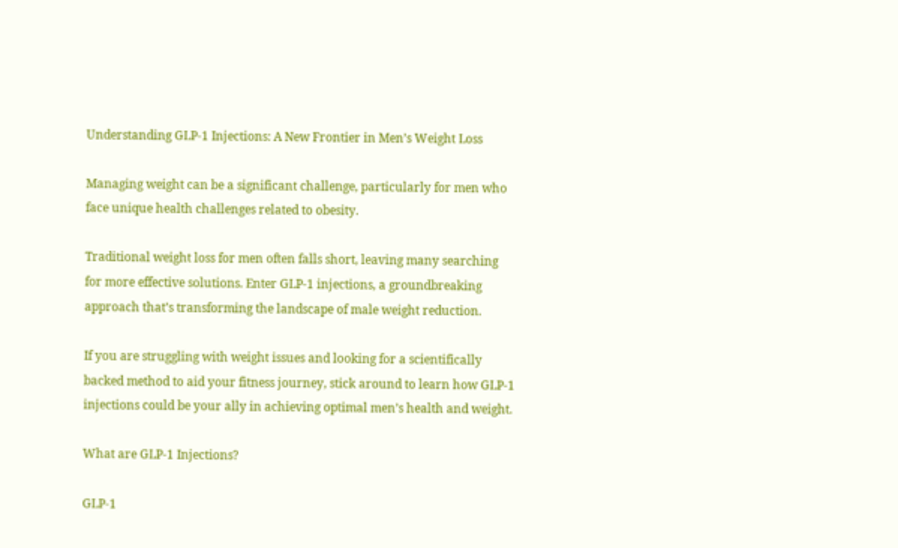Understanding GLP-1 Injections: A New Frontier in Men’s Weight Loss

Managing weight can be a significant challenge, particularly for men who face unique health challenges related to obesity.

Traditional weight loss for men often falls short, leaving many searching for more effective solutions. Enter GLP-1 injections, a groundbreaking approach that’s transforming the landscape of male weight reduction.

If you are struggling with weight issues and looking for a scientifically backed method to aid your fitness journey, stick around to learn how GLP-1 injections could be your ally in achieving optimal men’s health and weight.

What are GLP-1 Injections?

GLP-1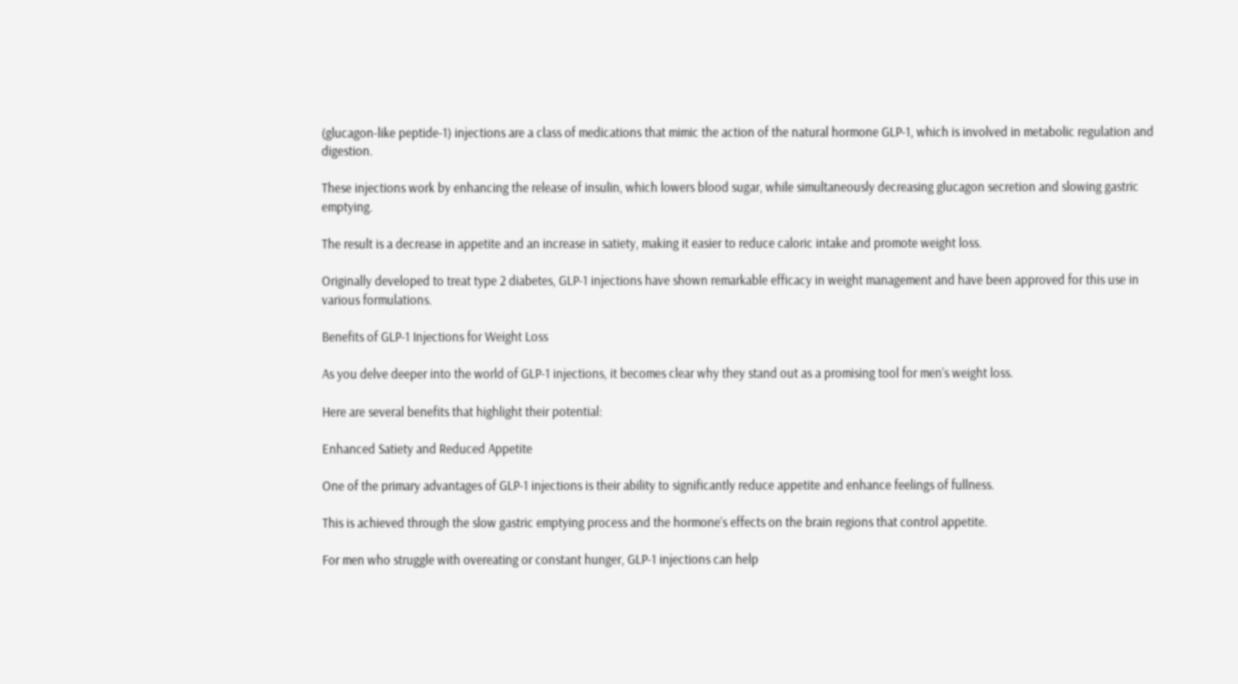(glucagon-like peptide-1) injections are a class of medications that mimic the action of the natural hormone GLP-1, which is involved in metabolic regulation and digestion.

These injections work by enhancing the release of insulin, which lowers blood sugar, while simultaneously decreasing glucagon secretion and slowing gastric emptying.

The result is a decrease in appetite and an increase in satiety, making it easier to reduce caloric intake and promote weight loss.

Originally developed to treat type 2 diabetes, GLP-1 injections have shown remarkable efficacy in weight management and have been approved for this use in various formulations.

Benefits of GLP-1 Injections for Weight Loss

As you delve deeper into the world of GLP-1 injections, it becomes clear why they stand out as a promising tool for men’s weight loss.

Here are several benefits that highlight their potential:

Enhanced Satiety and Reduced Appetite

One of the primary advantages of GLP-1 injections is their ability to significantly reduce appetite and enhance feelings of fullness.

This is achieved through the slow gastric emptying process and the hormone’s effects on the brain regions that control appetite.

For men who struggle with overeating or constant hunger, GLP-1 injections can help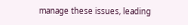manage these issues, leading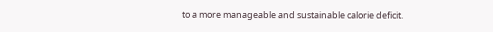to a more manageable and sustainable calorie deficit.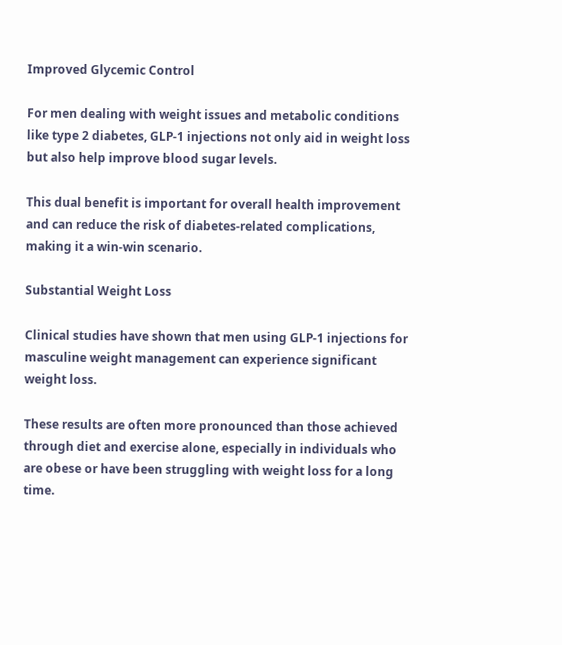Improved Glycemic Control

For men dealing with weight issues and metabolic conditions like type 2 diabetes, GLP-1 injections not only aid in weight loss but also help improve blood sugar levels.

This dual benefit is important for overall health improvement and can reduce the risk of diabetes-related complications, making it a win-win scenario.

Substantial Weight Loss

Clinical studies have shown that men using GLP-1 injections for masculine weight management can experience significant weight loss.

These results are often more pronounced than those achieved through diet and exercise alone, especially in individuals who are obese or have been struggling with weight loss for a long time.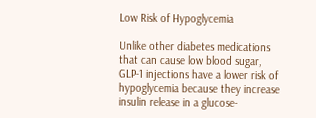Low Risk of Hypoglycemia

Unlike other diabetes medications that can cause low blood sugar, GLP-1 injections have a lower risk of hypoglycemia because they increase insulin release in a glucose-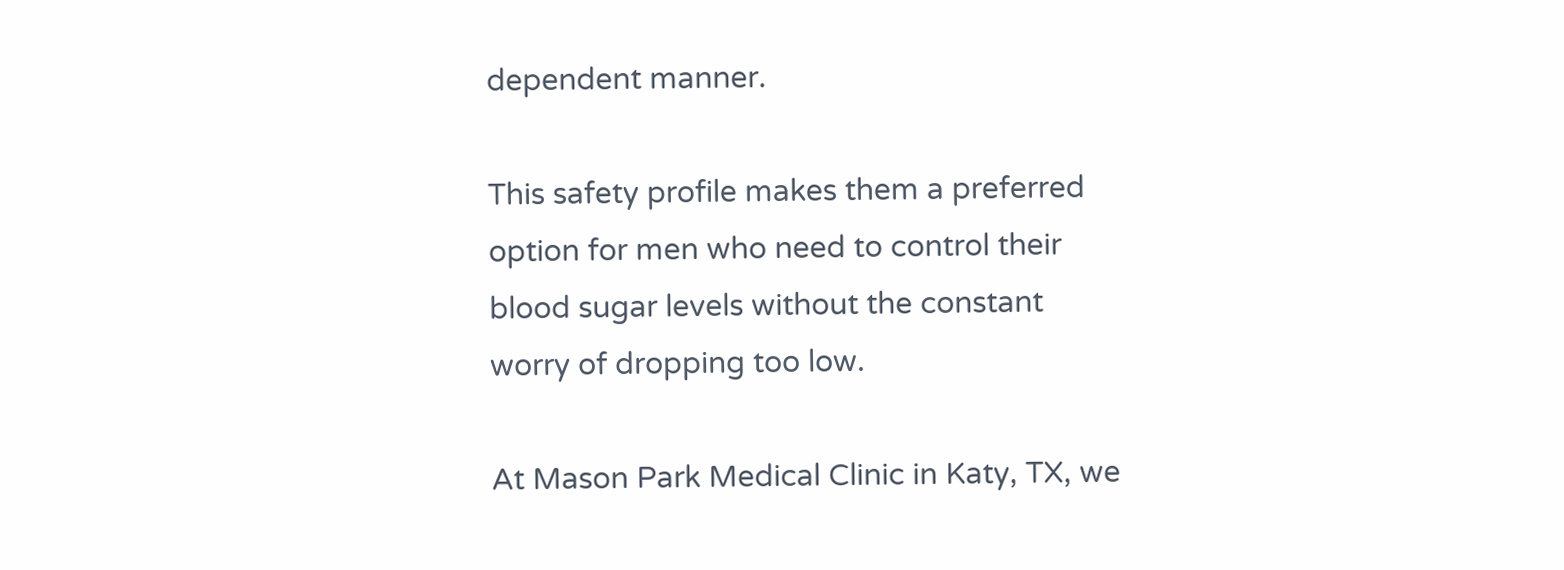dependent manner.

This safety profile makes them a preferred option for men who need to control their blood sugar levels without the constant worry of dropping too low.

At Mason Park Medical Clinic in Katy, TX, we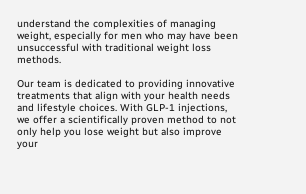understand the complexities of managing weight, especially for men who may have been unsuccessful with traditional weight loss methods.

Our team is dedicated to providing innovative treatments that align with your health needs and lifestyle choices. With GLP-1 injections, we offer a scientifically proven method to not only help you lose weight but also improve your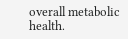overall metabolic health.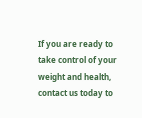If you are ready to take control of your weight and health, contact us today to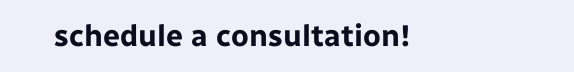schedule a consultation!